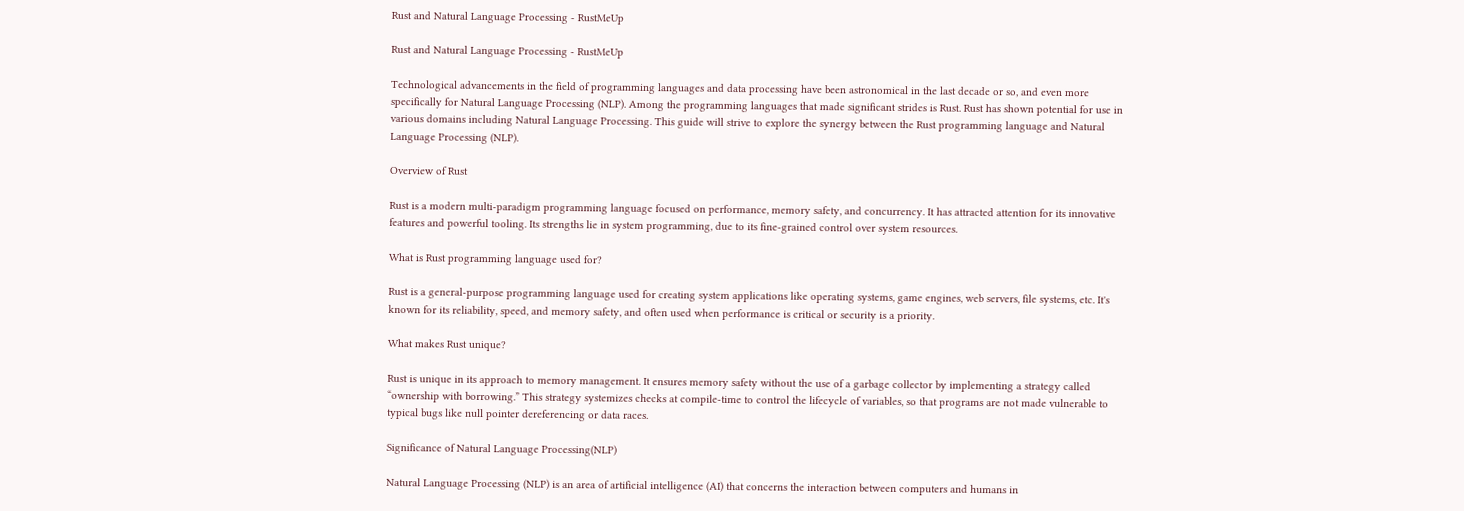Rust and Natural Language Processing - RustMeUp

Rust and Natural Language Processing - RustMeUp

Technological advancements in the field of programming languages and data processing have been astronomical in the last decade or so, and even more specifically for Natural Language Processing (NLP). Among the programming languages that made significant strides is Rust. Rust has shown potential for use in various domains including Natural Language Processing. This guide will strive to explore the synergy between the Rust programming language and Natural Language Processing (NLP).

Overview of Rust

Rust is a modern multi-paradigm programming language focused on performance, memory safety, and concurrency. It has attracted attention for its innovative features and powerful tooling. Its strengths lie in system programming, due to its fine-grained control over system resources.

What is Rust programming language used for?

Rust is a general-purpose programming language used for creating system applications like operating systems, game engines, web servers, file systems, etc. It's known for its reliability, speed, and memory safety, and often used when performance is critical or security is a priority.

What makes Rust unique?

Rust is unique in its approach to memory management. It ensures memory safety without the use of a garbage collector by implementing a strategy called “ownership with borrowing.” This strategy systemizes checks at compile-time to control the lifecycle of variables, so that programs are not made vulnerable to typical bugs like null pointer dereferencing or data races.

Significance of Natural Language Processing(NLP)

Natural Language Processing (NLP) is an area of artificial intelligence (AI) that concerns the interaction between computers and humans in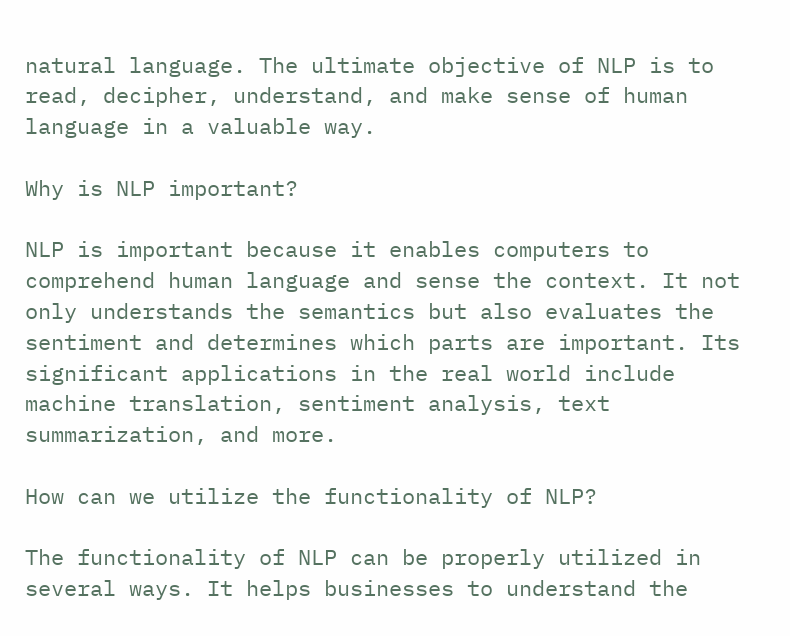natural language. The ultimate objective of NLP is to read, decipher, understand, and make sense of human language in a valuable way.

Why is NLP important?

NLP is important because it enables computers to comprehend human language and sense the context. It not only understands the semantics but also evaluates the sentiment and determines which parts are important. Its significant applications in the real world include machine translation, sentiment analysis, text summarization, and more.

How can we utilize the functionality of NLP?

The functionality of NLP can be properly utilized in several ways. It helps businesses to understand the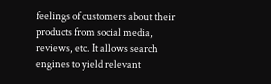feelings of customers about their products from social media, reviews, etc. It allows search engines to yield relevant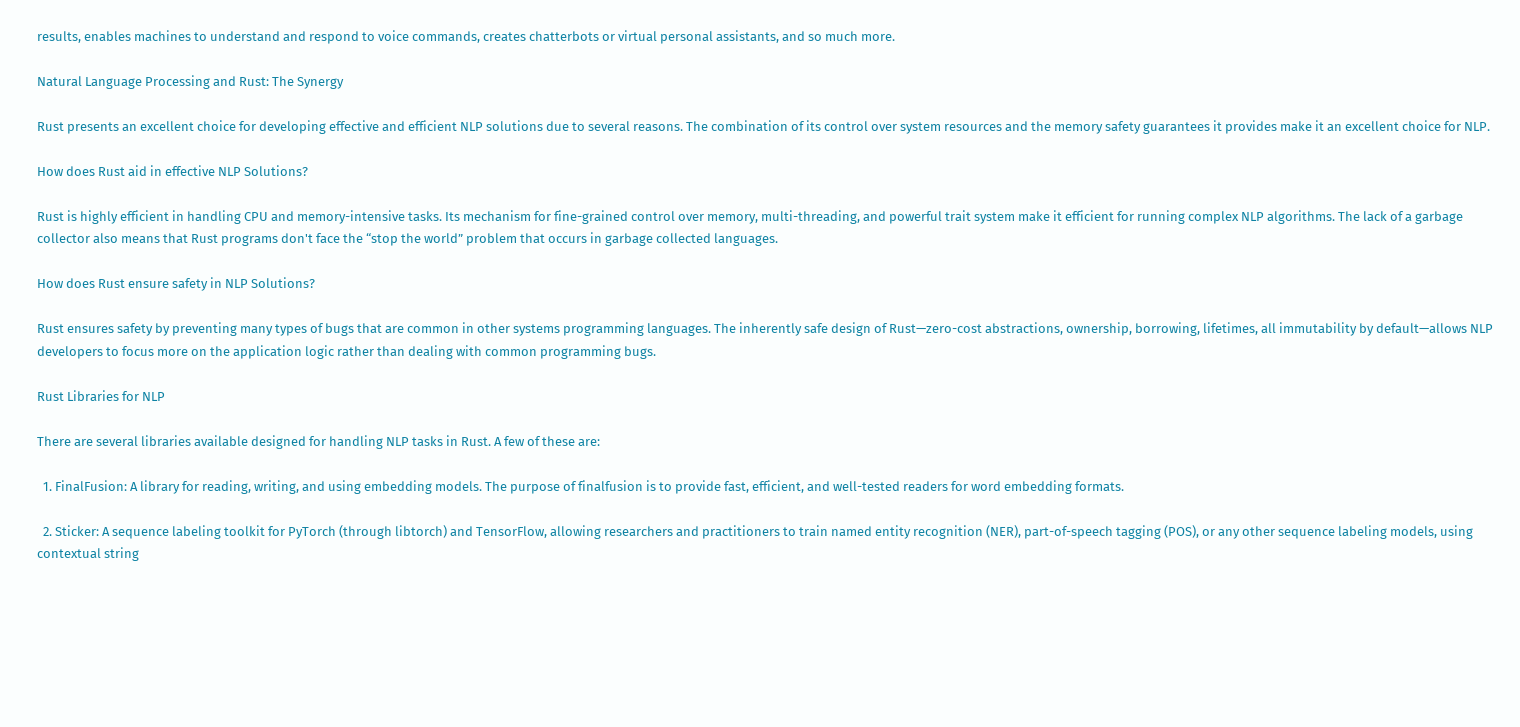results, enables machines to understand and respond to voice commands, creates chatterbots or virtual personal assistants, and so much more.

Natural Language Processing and Rust: The Synergy

Rust presents an excellent choice for developing effective and efficient NLP solutions due to several reasons. The combination of its control over system resources and the memory safety guarantees it provides make it an excellent choice for NLP.

How does Rust aid in effective NLP Solutions?

Rust is highly efficient in handling CPU and memory-intensive tasks. Its mechanism for fine-grained control over memory, multi-threading, and powerful trait system make it efficient for running complex NLP algorithms. The lack of a garbage collector also means that Rust programs don't face the “stop the world” problem that occurs in garbage collected languages.

How does Rust ensure safety in NLP Solutions?

Rust ensures safety by preventing many types of bugs that are common in other systems programming languages. The inherently safe design of Rust—zero-cost abstractions, ownership, borrowing, lifetimes, all immutability by default—allows NLP developers to focus more on the application logic rather than dealing with common programming bugs.

Rust Libraries for NLP

There are several libraries available designed for handling NLP tasks in Rust. A few of these are:

  1. FinalFusion: A library for reading, writing, and using embedding models. The purpose of finalfusion is to provide fast, efficient, and well-tested readers for word embedding formats.

  2. Sticker: A sequence labeling toolkit for PyTorch (through libtorch) and TensorFlow, allowing researchers and practitioners to train named entity recognition (NER), part-of-speech tagging (POS), or any other sequence labeling models, using contextual string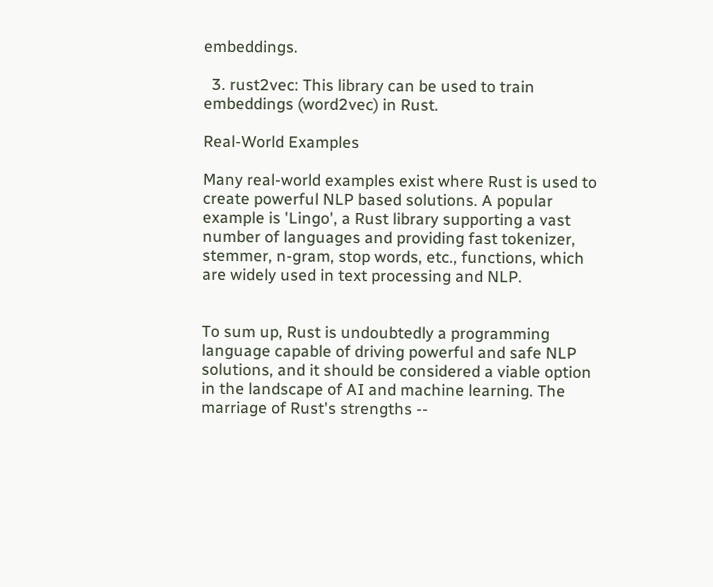embeddings.

  3. rust2vec: This library can be used to train embeddings (word2vec) in Rust.

Real-World Examples

Many real-world examples exist where Rust is used to create powerful NLP based solutions. A popular example is 'Lingo', a Rust library supporting a vast number of languages and providing fast tokenizer, stemmer, n-gram, stop words, etc., functions, which are widely used in text processing and NLP.


To sum up, Rust is undoubtedly a programming language capable of driving powerful and safe NLP solutions, and it should be considered a viable option in the landscape of AI and machine learning. The marriage of Rust's strengths --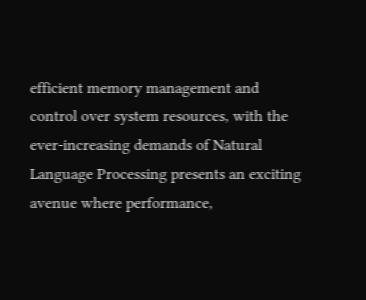efficient memory management and control over system resources, with the ever-increasing demands of Natural Language Processing presents an exciting avenue where performance,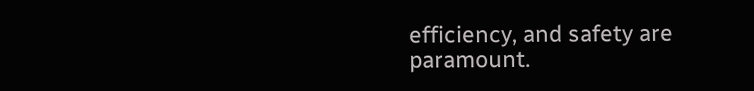efficiency, and safety are paramount.